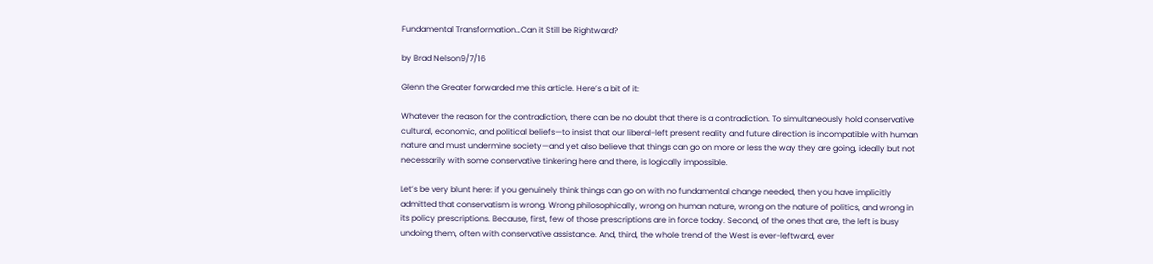Fundamental Transformation…Can it Still be Rightward?

by Brad Nelson9/7/16

Glenn the Greater forwarded me this article. Here’s a bit of it:

Whatever the reason for the contradiction, there can be no doubt that there is a contradiction. To simultaneously hold conservative cultural, economic, and political beliefs—to insist that our liberal-left present reality and future direction is incompatible with human nature and must undermine society—and yet also believe that things can go on more or less the way they are going, ideally but not necessarily with some conservative tinkering here and there, is logically impossible.

Let’s be very blunt here: if you genuinely think things can go on with no fundamental change needed, then you have implicitly admitted that conservatism is wrong. Wrong philosophically, wrong on human nature, wrong on the nature of politics, and wrong in its policy prescriptions. Because, first, few of those prescriptions are in force today. Second, of the ones that are, the left is busy undoing them, often with conservative assistance. And, third, the whole trend of the West is ever-leftward, ever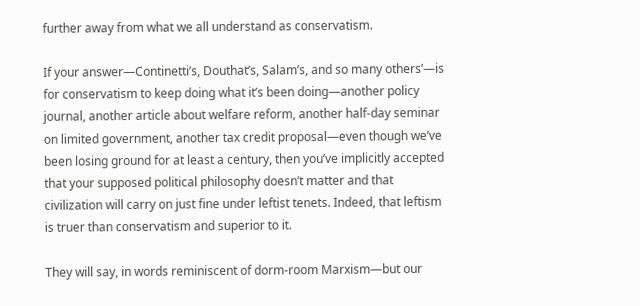further away from what we all understand as conservatism.

If your answer—Continetti’s, Douthat’s, Salam’s, and so many others’—is for conservatism to keep doing what it’s been doing—another policy journal, another article about welfare reform, another half-day seminar on limited government, another tax credit proposal—even though we’ve been losing ground for at least a century, then you’ve implicitly accepted that your supposed political philosophy doesn’t matter and that civilization will carry on just fine under leftist tenets. Indeed, that leftism is truer than conservatism and superior to it.

They will say, in words reminiscent of dorm-room Marxism—but our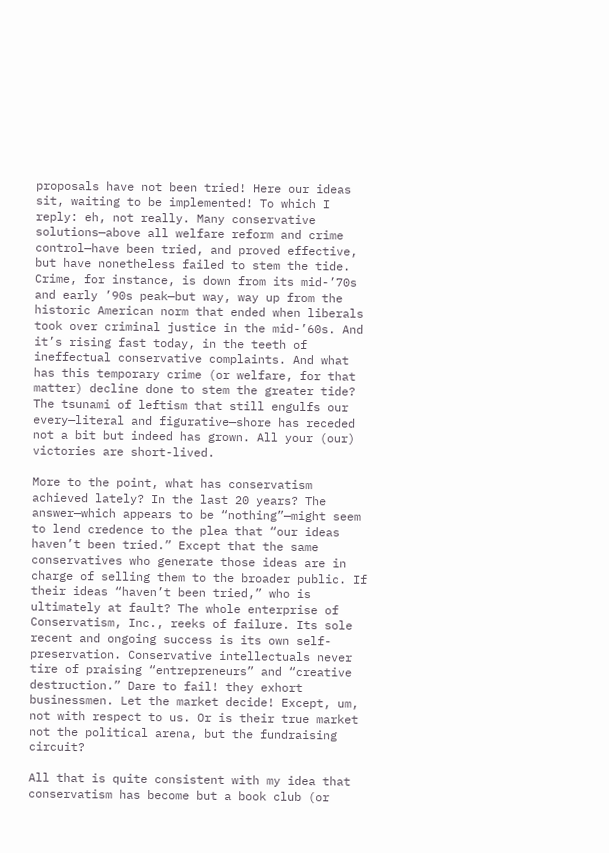proposals have not been tried! Here our ideas sit, waiting to be implemented! To which I reply: eh, not really. Many conservative solutions—above all welfare reform and crime control—have been tried, and proved effective, but have nonetheless failed to stem the tide. Crime, for instance, is down from its mid-’70s and early ’90s peak—but way, way up from the historic American norm that ended when liberals took over criminal justice in the mid-’60s. And it’s rising fast today, in the teeth of ineffectual conservative complaints. And what has this temporary crime (or welfare, for that matter) decline done to stem the greater tide? The tsunami of leftism that still engulfs our every—literal and figurative—shore has receded not a bit but indeed has grown. All your (our) victories are short-lived.

More to the point, what has conservatism achieved lately? In the last 20 years? The answer—which appears to be “nothing”—might seem to lend credence to the plea that “our ideas haven’t been tried.” Except that the same conservatives who generate those ideas are in charge of selling them to the broader public. If their ideas “haven’t been tried,” who is ultimately at fault? The whole enterprise of Conservatism, Inc., reeks of failure. Its sole recent and ongoing success is its own self-preservation. Conservative intellectuals never tire of praising “entrepreneurs” and “creative destruction.” Dare to fail! they exhort businessmen. Let the market decide! Except, um, not with respect to us. Or is their true market not the political arena, but the fundraising circuit?

All that is quite consistent with my idea that conservatism has become but a book club (or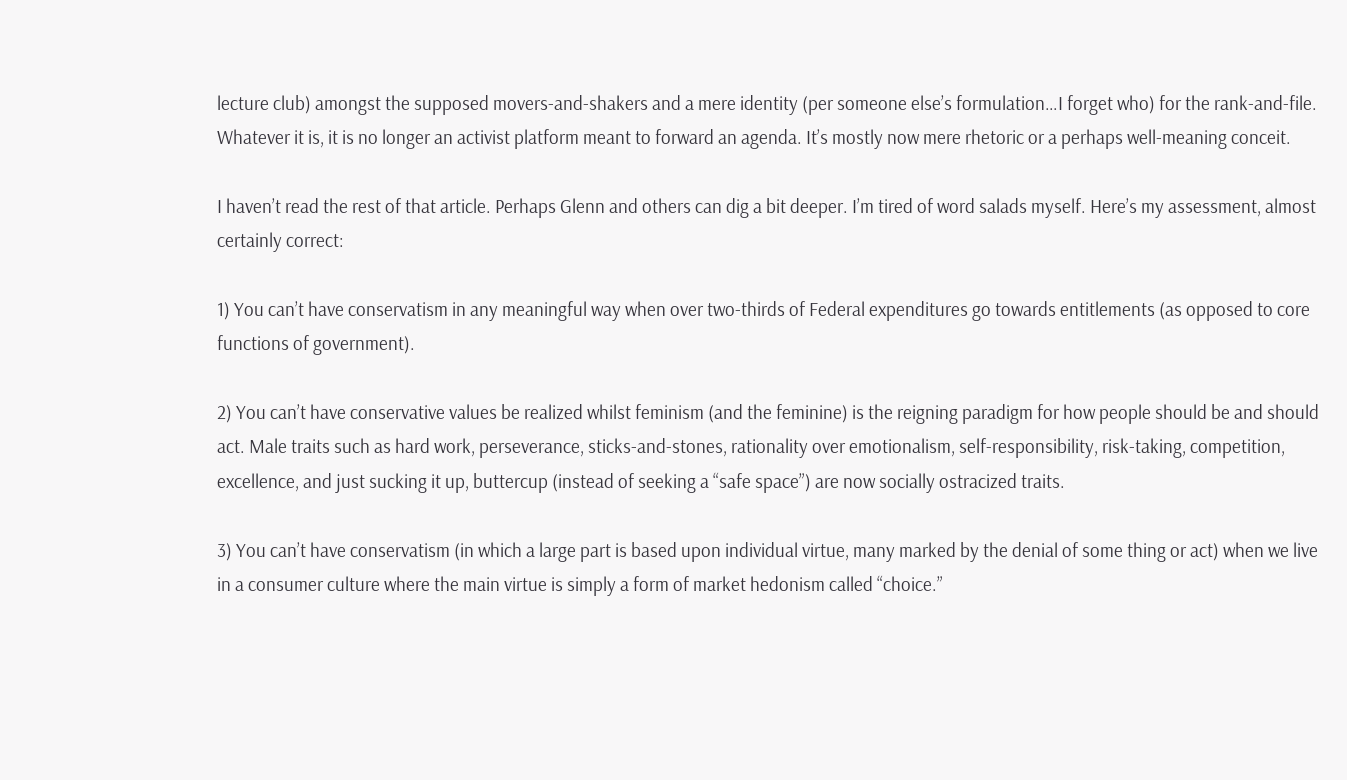lecture club) amongst the supposed movers-and-shakers and a mere identity (per someone else’s formulation…I forget who) for the rank-and-file. Whatever it is, it is no longer an activist platform meant to forward an agenda. It’s mostly now mere rhetoric or a perhaps well-meaning conceit.

I haven’t read the rest of that article. Perhaps Glenn and others can dig a bit deeper. I’m tired of word salads myself. Here’s my assessment, almost certainly correct:

1) You can’t have conservatism in any meaningful way when over two-thirds of Federal expenditures go towards entitlements (as opposed to core functions of government).

2) You can’t have conservative values be realized whilst feminism (and the feminine) is the reigning paradigm for how people should be and should act. Male traits such as hard work, perseverance, sticks-and-stones, rationality over emotionalism, self-responsibility, risk-taking, competition, excellence, and just sucking it up, buttercup (instead of seeking a “safe space”) are now socially ostracized traits.

3) You can’t have conservatism (in which a large part is based upon individual virtue, many marked by the denial of some thing or act) when we live in a consumer culture where the main virtue is simply a form of market hedonism called “choice.”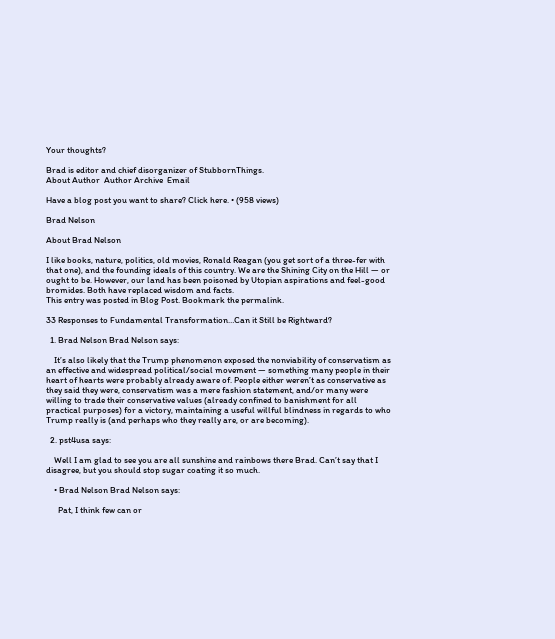Your thoughts?

Brad is editor and chief disorganizer of StubbornThings.
About Author  Author Archive  Email

Have a blog post you want to share? Click here. • (958 views)

Brad Nelson

About Brad Nelson

I like books, nature, politics, old movies, Ronald Reagan (you get sort of a three-fer with that one), and the founding ideals of this country. We are the Shining City on the Hill — or ought to be. However, our land has been poisoned by Utopian aspirations and feel-good bromides. Both have replaced wisdom and facts.
This entry was posted in Blog Post. Bookmark the permalink.

33 Responses to Fundamental Transformation…Can it Still be Rightward?

  1. Brad Nelson Brad Nelson says:

    It’s also likely that the Trump phenomenon exposed the nonviability of conservatism as an effective and widespread political/social movement — something many people in their heart of hearts were probably already aware of. People either weren’t as conservative as they said they were, conservatism was a mere fashion statement, and/or many were willing to trade their conservative values (already confined to banishment for all practical purposes) for a victory, maintaining a useful willful blindness in regards to who Trump really is (and perhaps who they really are, or are becoming).

  2. pst4usa says:

    Well I am glad to see you are all sunshine and rainbows there Brad. Can’t say that I disagree, but you should stop sugar coating it so much.

    • Brad Nelson Brad Nelson says:

      Pat, I think few can or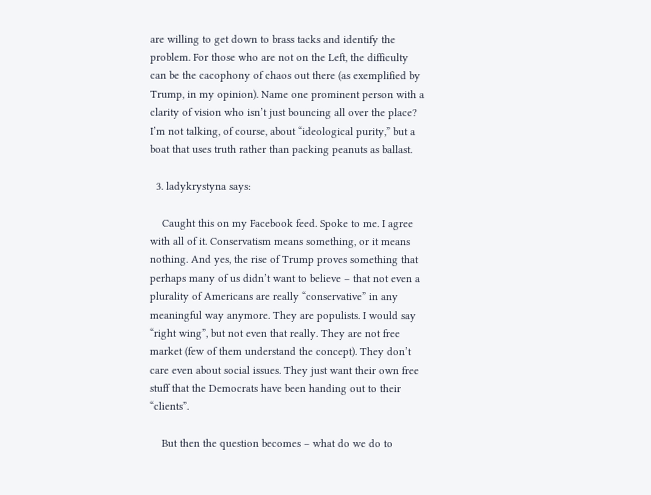are willing to get down to brass tacks and identify the problem. For those who are not on the Left, the difficulty can be the cacophony of chaos out there (as exemplified by Trump, in my opinion). Name one prominent person with a clarity of vision who isn’t just bouncing all over the place? I’m not talking, of course, about “ideological purity,” but a boat that uses truth rather than packing peanuts as ballast.

  3. ladykrystyna says:

    Caught this on my Facebook feed. Spoke to me. I agree with all of it. Conservatism means something, or it means nothing. And yes, the rise of Trump proves something that perhaps many of us didn’t want to believe – that not even a plurality of Americans are really “conservative” in any meaningful way anymore. They are populists. I would say “right wing”, but not even that really. They are not free market (few of them understand the concept). They don’t care even about social issues. They just want their own free stuff that the Democrats have been handing out to their “clients”.

    But then the question becomes – what do we do to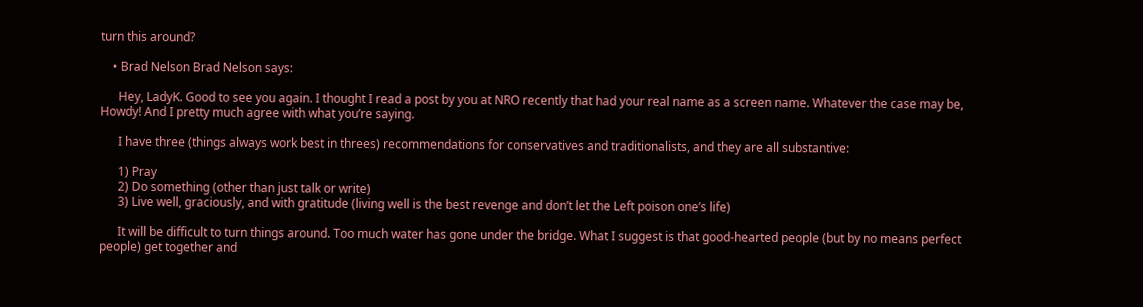turn this around?

    • Brad Nelson Brad Nelson says:

      Hey, LadyK. Good to see you again. I thought I read a post by you at NRO recently that had your real name as a screen name. Whatever the case may be, Howdy! And I pretty much agree with what you’re saying.

      I have three (things always work best in threes) recommendations for conservatives and traditionalists, and they are all substantive:

      1) Pray
      2) Do something (other than just talk or write)
      3) Live well, graciously, and with gratitude (living well is the best revenge and don’t let the Left poison one’s life)

      It will be difficult to turn things around. Too much water has gone under the bridge. What I suggest is that good-hearted people (but by no means perfect people) get together and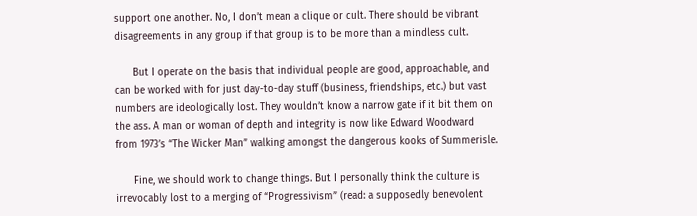support one another. No, I don’t mean a clique or cult. There should be vibrant disagreements in any group if that group is to be more than a mindless cult.

      But I operate on the basis that individual people are good, approachable, and can be worked with for just day-to-day stuff (business, friendships, etc.) but vast numbers are ideologically lost. They wouldn’t know a narrow gate if it bit them on the ass. A man or woman of depth and integrity is now like Edward Woodward from 1973’s “The Wicker Man” walking amongst the dangerous kooks of Summerisle.

      Fine, we should work to change things. But I personally think the culture is irrevocably lost to a merging of “Progressivism” (read: a supposedly benevolent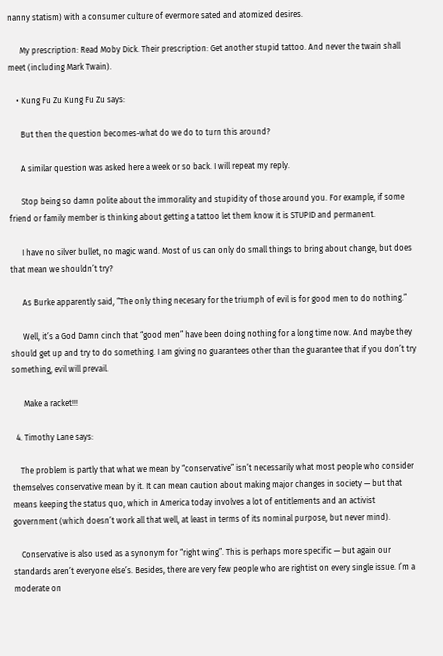nanny statism) with a consumer culture of evermore sated and atomized desires.

      My prescription: Read Moby Dick. Their prescription: Get another stupid tattoo. And never the twain shall meet (including Mark Twain).

    • Kung Fu Zu Kung Fu Zu says:

      But then the question becomes-what do we do to turn this around?

      A similar question was asked here a week or so back. I will repeat my reply.

      Stop being so damn polite about the immorality and stupidity of those around you. For example, if some friend or family member is thinking about getting a tattoo let them know it is STUPID and permanent.

      I have no silver bullet, no magic wand. Most of us can only do small things to bring about change, but does that mean we shouldn’t try?

      As Burke apparently said, “The only thing necesary for the triumph of evil is for good men to do nothing.”

      Well, it’s a God Damn cinch that “good men” have been doing nothing for a long time now. And maybe they should get up and try to do something. I am giving no guarantees other than the guarantee that if you don’t try something, evil will prevail.

      Make a racket!!!

  4. Timothy Lane says:

    The problem is partly that what we mean by “conservative” isn’t necessarily what most people who consider themselves conservative mean by it. It can mean caution about making major changes in society — but that means keeping the status quo, which in America today involves a lot of entitlements and an activist government (which doesn’t work all that well, at least in terms of its nominal purpose, but never mind).

    Conservative is also used as a synonym for “right wing”. This is perhaps more specific — but again our standards aren’t everyone else’s. Besides, there are very few people who are rightist on every single issue. I’m a moderate on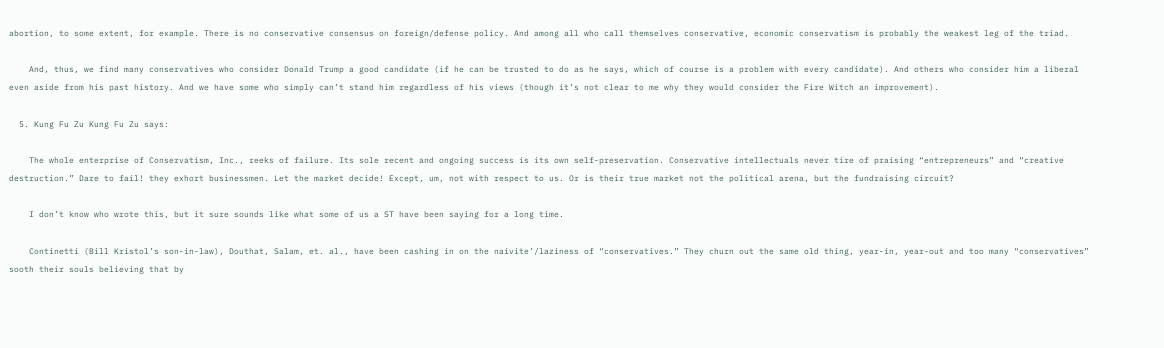abortion, to some extent, for example. There is no conservative consensus on foreign/defense policy. And among all who call themselves conservative, economic conservatism is probably the weakest leg of the triad.

    And, thus, we find many conservatives who consider Donald Trump a good candidate (if he can be trusted to do as he says, which of course is a problem with every candidate). And others who consider him a liberal even aside from his past history. And we have some who simply can’t stand him regardless of his views (though it’s not clear to me why they would consider the Fire Witch an improvement).

  5. Kung Fu Zu Kung Fu Zu says:

    The whole enterprise of Conservatism, Inc., reeks of failure. Its sole recent and ongoing success is its own self-preservation. Conservative intellectuals never tire of praising “entrepreneurs” and “creative destruction.” Dare to fail! they exhort businessmen. Let the market decide! Except, um, not with respect to us. Or is their true market not the political arena, but the fundraising circuit?

    I don’t know who wrote this, but it sure sounds like what some of us a ST have been saying for a long time.

    Continetti (Bill Kristol’s son-in-law), Douthat, Salam, et. al., have been cashing in on the naivite’/laziness of “conservatives.” They churn out the same old thing, year-in, year-out and too many “conservatives” sooth their souls believing that by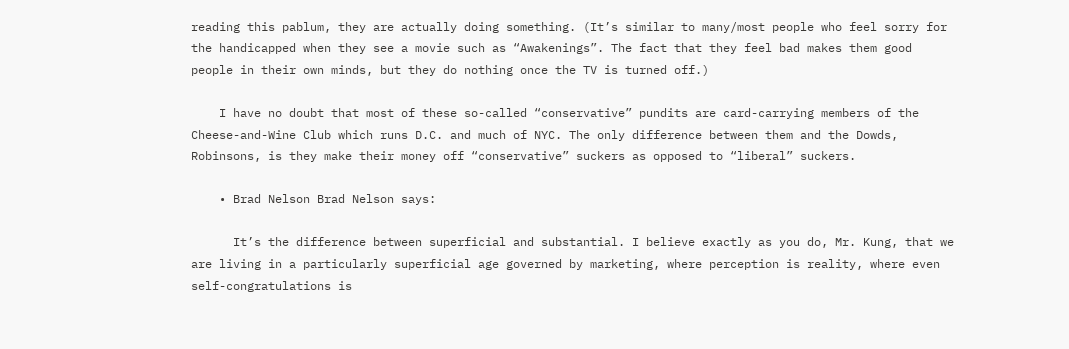reading this pablum, they are actually doing something. (It’s similar to many/most people who feel sorry for the handicapped when they see a movie such as “Awakenings”. The fact that they feel bad makes them good people in their own minds, but they do nothing once the TV is turned off.)

    I have no doubt that most of these so-called “conservative” pundits are card-carrying members of the Cheese-and-Wine Club which runs D.C. and much of NYC. The only difference between them and the Dowds, Robinsons, is they make their money off “conservative” suckers as opposed to “liberal” suckers.

    • Brad Nelson Brad Nelson says:

      It’s the difference between superficial and substantial. I believe exactly as you do, Mr. Kung, that we are living in a particularly superficial age governed by marketing, where perception is reality, where even self-congratulations is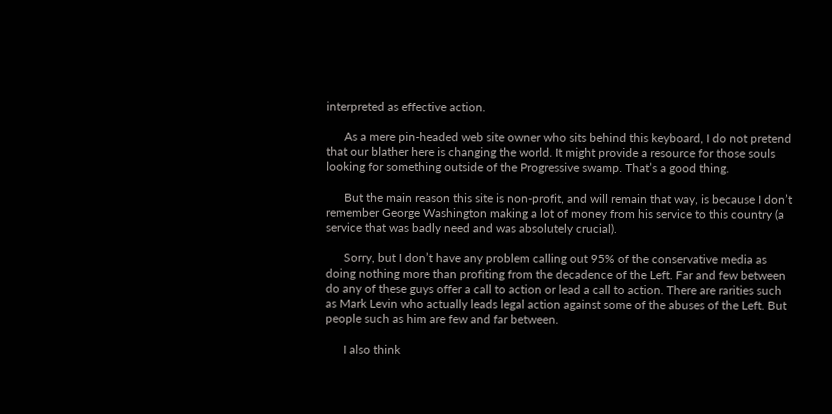interpreted as effective action.

      As a mere pin-headed web site owner who sits behind this keyboard, I do not pretend that our blather here is changing the world. It might provide a resource for those souls looking for something outside of the Progressive swamp. That’s a good thing.

      But the main reason this site is non-profit, and will remain that way, is because I don’t remember George Washington making a lot of money from his service to this country (a service that was badly need and was absolutely crucial).

      Sorry, but I don’t have any problem calling out 95% of the conservative media as doing nothing more than profiting from the decadence of the Left. Far and few between do any of these guys offer a call to action or lead a call to action. There are rarities such as Mark Levin who actually leads legal action against some of the abuses of the Left. But people such as him are few and far between.

      I also think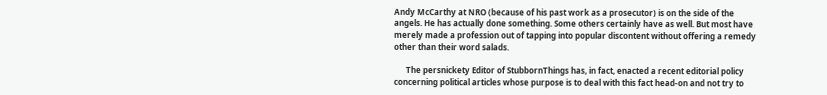Andy McCarthy at NRO (because of his past work as a prosecutor) is on the side of the angels. He has actually done something. Some others certainly have as well. But most have merely made a profession out of tapping into popular discontent without offering a remedy other than their word salads.

      The persnickety Editor of StubbornThings has, in fact, enacted a recent editorial policy concerning political articles whose purpose is to deal with this fact head-on and not try to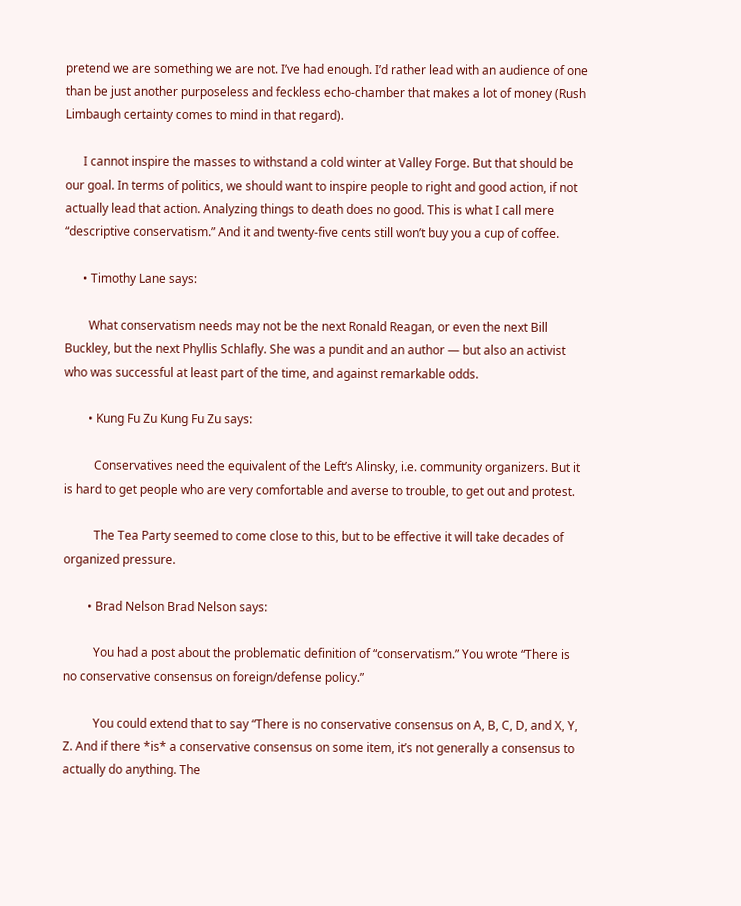pretend we are something we are not. I’ve had enough. I’d rather lead with an audience of one than be just another purposeless and feckless echo-chamber that makes a lot of money (Rush Limbaugh certainty comes to mind in that regard).

      I cannot inspire the masses to withstand a cold winter at Valley Forge. But that should be our goal. In terms of politics, we should want to inspire people to right and good action, if not actually lead that action. Analyzing things to death does no good. This is what I call mere “descriptive conservatism.” And it and twenty-five cents still won’t buy you a cup of coffee.

      • Timothy Lane says:

        What conservatism needs may not be the next Ronald Reagan, or even the next Bill Buckley, but the next Phyllis Schlafly. She was a pundit and an author — but also an activist who was successful at least part of the time, and against remarkable odds.

        • Kung Fu Zu Kung Fu Zu says:

          Conservatives need the equivalent of the Left’s Alinsky, i.e. community organizers. But it is hard to get people who are very comfortable and averse to trouble, to get out and protest.

          The Tea Party seemed to come close to this, but to be effective it will take decades of organized pressure.

        • Brad Nelson Brad Nelson says:

          You had a post about the problematic definition of “conservatism.” You wrote “There is no conservative consensus on foreign/defense policy.”

          You could extend that to say “There is no conservative consensus on A, B, C, D, and X, Y, Z. And if there *is* a conservative consensus on some item, it’s not generally a consensus to actually do anything. The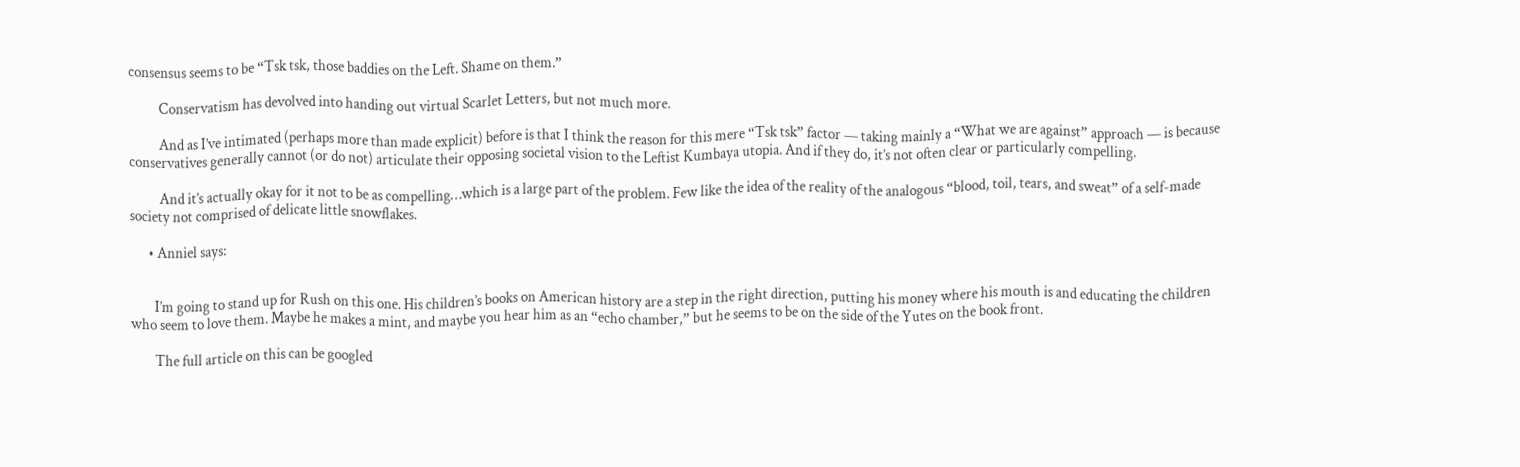consensus seems to be “Tsk tsk, those baddies on the Left. Shame on them.”

          Conservatism has devolved into handing out virtual Scarlet Letters, but not much more.

          And as I’ve intimated (perhaps more than made explicit) before is that I think the reason for this mere “Tsk tsk” factor — taking mainly a “What we are against” approach — is because conservatives generally cannot (or do not) articulate their opposing societal vision to the Leftist Kumbaya utopia. And if they do, it’s not often clear or particularly compelling.

          And it’s actually okay for it not to be as compelling…which is a large part of the problem. Few like the idea of the reality of the analogous “blood, toil, tears, and sweat” of a self-made society not comprised of delicate little snowflakes.

      • Anniel says:


        I’m going to stand up for Rush on this one. His children’s books on American history are a step in the right direction, putting his money where his mouth is and educating the children who seem to love them. Maybe he makes a mint, and maybe you hear him as an “echo chamber,” but he seems to be on the side of the Yutes on the book front.

        The full article on this can be googled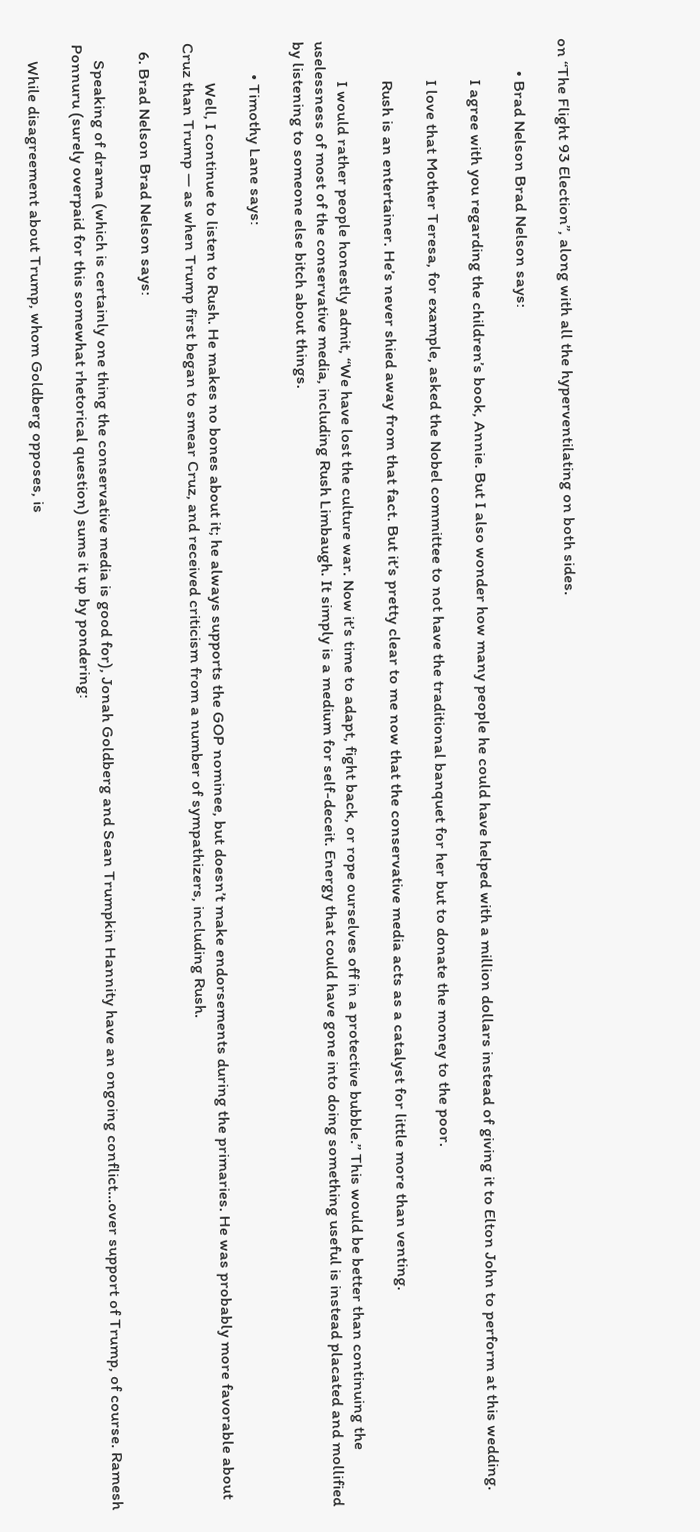on “The Flight 93 Election”, along with all the hyperventilating on both sides.

        • Brad Nelson Brad Nelson says:

          I agree with you regarding the children’s book, Annie. But I also wonder how many people he could have helped with a million dollars instead of giving it to Elton John to perform at this wedding.

          I love that Mother Teresa, for example, asked the Nobel committee to not have the traditional banquet for her but to donate the money to the poor.

          Rush is an entertainer. He’s never shied away from that fact. But it’s pretty clear to me now that the conservative media acts as a catalyst for little more than venting.

          I would rather people honestly admit, “We have lost the culture war. Now it’s time to adapt, fight back, or rope ourselves off in a protective bubble.” This would be better than continuing the uselessness of most of the conservative media, including Rush Limbaugh. It simply is a medium for self-deceit. Energy that could have gone into doing something useful is instead placated and mollified by listening to someone else bitch about things.

        • Timothy Lane says:

          Well, I continue to listen to Rush. He makes no bones about it; he always supports the GOP nominee, but doesn’t make endorsements during the primaries. He was probably more favorable about Cruz than Trump — as when Trump first began to smear Cruz, and received criticism from a number of sympathizers, including Rush.

  6. Brad Nelson Brad Nelson says:

    Speaking of drama (which is certainly one thing the conservative media is good for), Jonah Goldberg and Sean Trumpkin Hannity have an ongoing conflict…over support of Trump, of course. Ramesh Ponnuru (surely overpaid for this somewhat rhetorical question) sums it up by pondering:

    While disagreement about Trump, whom Goldberg opposes, is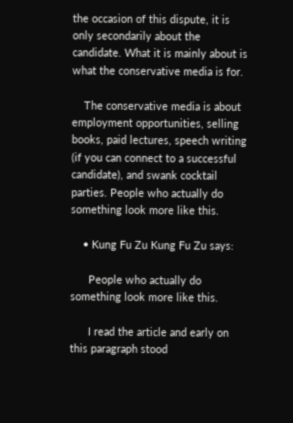the occasion of this dispute, it is only secondarily about the candidate. What it is mainly about is what the conservative media is for.

    The conservative media is about employment opportunities, selling books, paid lectures, speech writing (if you can connect to a successful candidate), and swank cocktail parties. People who actually do something look more like this.

    • Kung Fu Zu Kung Fu Zu says:

      People who actually do something look more like this.

      I read the article and early on this paragraph stood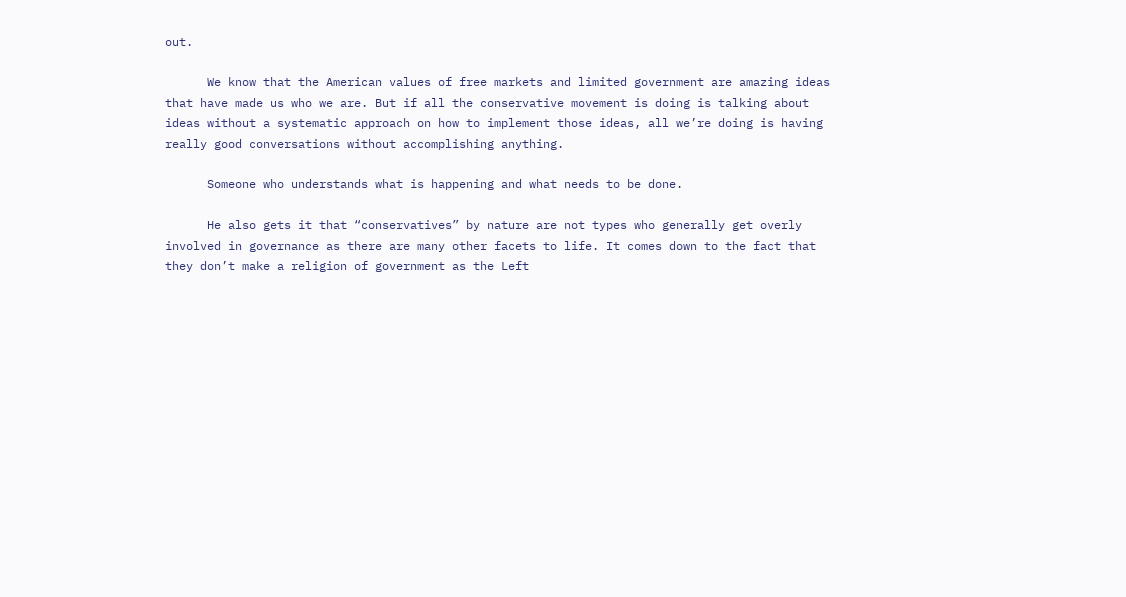out.

      We know that the American values of free markets and limited government are amazing ideas that have made us who we are. But if all the conservative movement is doing is talking about ideas without a systematic approach on how to implement those ideas, all we’re doing is having really good conversations without accomplishing anything.

      Someone who understands what is happening and what needs to be done.

      He also gets it that “conservatives” by nature are not types who generally get overly involved in governance as there are many other facets to life. It comes down to the fact that they don’t make a religion of government as the Left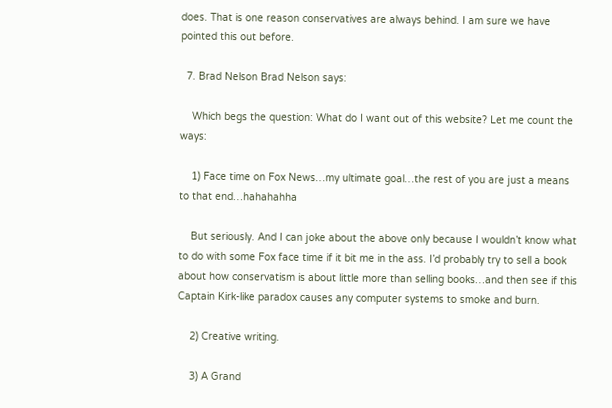does. That is one reason conservatives are always behind. I am sure we have pointed this out before.

  7. Brad Nelson Brad Nelson says:

    Which begs the question: What do I want out of this website? Let me count the ways:

    1) Face time on Fox News…my ultimate goal…the rest of you are just a means to that end…hahahahha

    But seriously. And I can joke about the above only because I wouldn’t know what to do with some Fox face time if it bit me in the ass. I’d probably try to sell a book about how conservatism is about little more than selling books…and then see if this Captain Kirk-like paradox causes any computer systems to smoke and burn.

    2) Creative writing.

    3) A Grand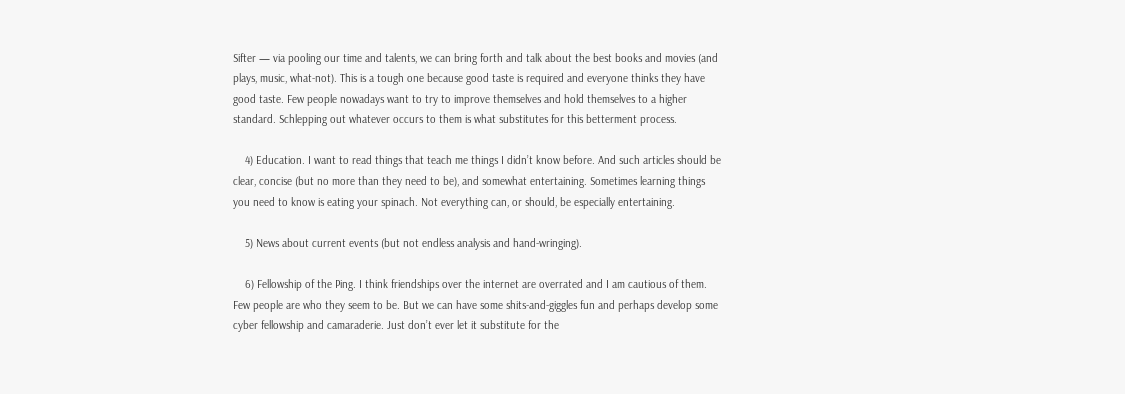Sifter — via pooling our time and talents, we can bring forth and talk about the best books and movies (and plays, music, what-not). This is a tough one because good taste is required and everyone thinks they have good taste. Few people nowadays want to try to improve themselves and hold themselves to a higher standard. Schlepping out whatever occurs to them is what substitutes for this betterment process.

    4) Education. I want to read things that teach me things I didn’t know before. And such articles should be clear, concise (but no more than they need to be), and somewhat entertaining. Sometimes learning things you need to know is eating your spinach. Not everything can, or should, be especially entertaining.

    5) News about current events (but not endless analysis and hand-wringing).

    6) Fellowship of the Ping. I think friendships over the internet are overrated and I am cautious of them. Few people are who they seem to be. But we can have some shits-and-giggles fun and perhaps develop some cyber fellowship and camaraderie. Just don’t ever let it substitute for the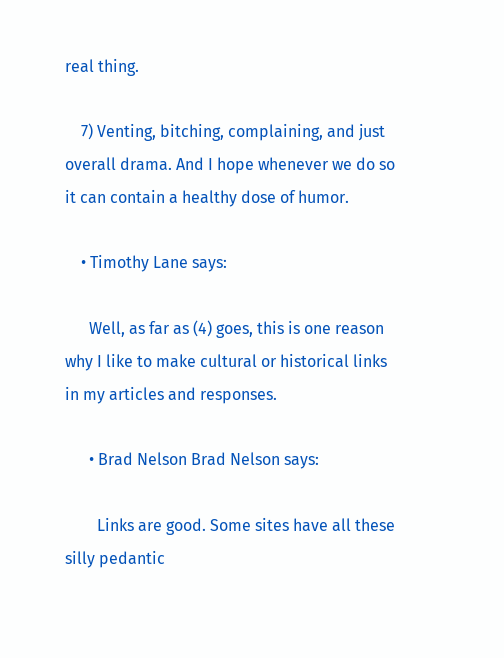real thing.

    7) Venting, bitching, complaining, and just overall drama. And I hope whenever we do so it can contain a healthy dose of humor.

    • Timothy Lane says:

      Well, as far as (4) goes, this is one reason why I like to make cultural or historical links in my articles and responses.

      • Brad Nelson Brad Nelson says:

        Links are good. Some sites have all these silly pedantic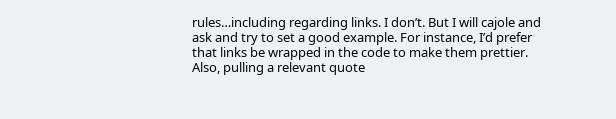rules…including regarding links. I don’t. But I will cajole and ask and try to set a good example. For instance, I’d prefer that links be wrapped in the code to make them prettier. Also, pulling a relevant quote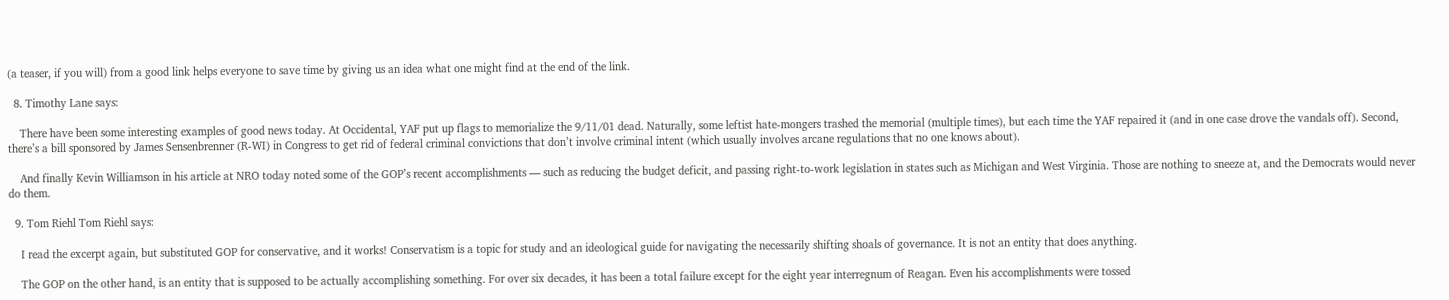(a teaser, if you will) from a good link helps everyone to save time by giving us an idea what one might find at the end of the link.

  8. Timothy Lane says:

    There have been some interesting examples of good news today. At Occidental, YAF put up flags to memorialize the 9/11/01 dead. Naturally, some leftist hate-mongers trashed the memorial (multiple times), but each time the YAF repaired it (and in one case drove the vandals off). Second, there’s a bill sponsored by James Sensenbrenner (R-WI) in Congress to get rid of federal criminal convictions that don’t involve criminal intent (which usually involves arcane regulations that no one knows about).

    And finally Kevin Williamson in his article at NRO today noted some of the GOP’s recent accomplishments — such as reducing the budget deficit, and passing right-to-work legislation in states such as Michigan and West Virginia. Those are nothing to sneeze at, and the Democrats would never do them.

  9. Tom Riehl Tom Riehl says:

    I read the excerpt again, but substituted GOP for conservative, and it works! Conservatism is a topic for study and an ideological guide for navigating the necessarily shifting shoals of governance. It is not an entity that does anything.

    The GOP on the other hand, is an entity that is supposed to be actually accomplishing something. For over six decades, it has been a total failure except for the eight year interregnum of Reagan. Even his accomplishments were tossed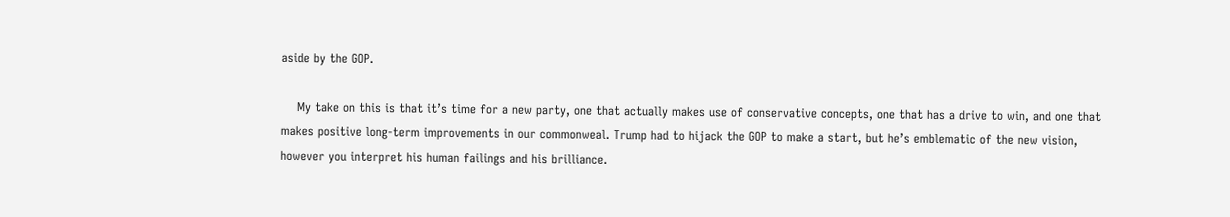aside by the GOP.

    My take on this is that it’s time for a new party, one that actually makes use of conservative concepts, one that has a drive to win, and one that makes positive long-term improvements in our commonweal. Trump had to hijack the GOP to make a start, but he’s emblematic of the new vision, however you interpret his human failings and his brilliance.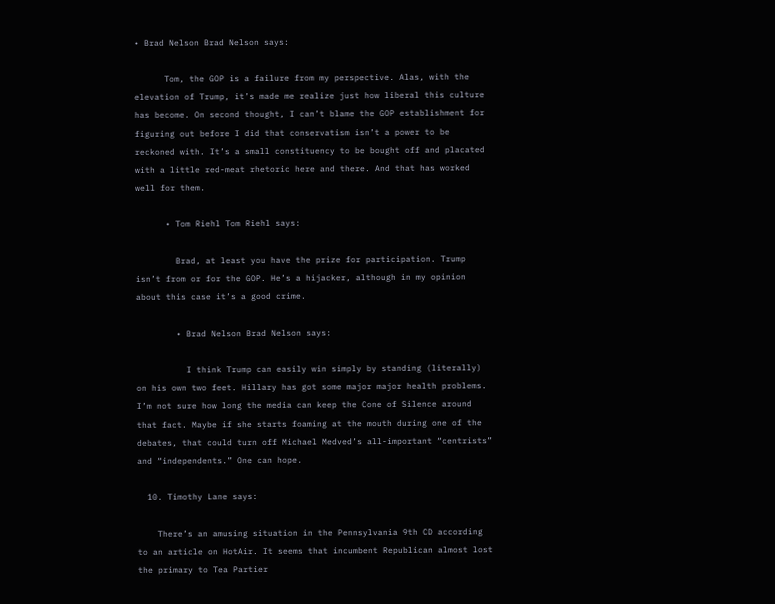• Brad Nelson Brad Nelson says:

      Tom, the GOP is a failure from my perspective. Alas, with the elevation of Trump, it’s made me realize just how liberal this culture has become. On second thought, I can’t blame the GOP establishment for figuring out before I did that conservatism isn’t a power to be reckoned with. It’s a small constituency to be bought off and placated with a little red-meat rhetoric here and there. And that has worked well for them.

      • Tom Riehl Tom Riehl says:

        Brad, at least you have the prize for participation. Trump isn’t from or for the GOP. He’s a hijacker, although in my opinion about this case it’s a good crime.

        • Brad Nelson Brad Nelson says:

          I think Trump can easily win simply by standing (literally) on his own two feet. Hillary has got some major major health problems. I’m not sure how long the media can keep the Cone of Silence around that fact. Maybe if she starts foaming at the mouth during one of the debates, that could turn off Michael Medved’s all-important “centrists” and “independents.” One can hope.

  10. Timothy Lane says:

    There’s an amusing situation in the Pennsylvania 9th CD according to an article on HotAir. It seems that incumbent Republican almost lost the primary to Tea Partier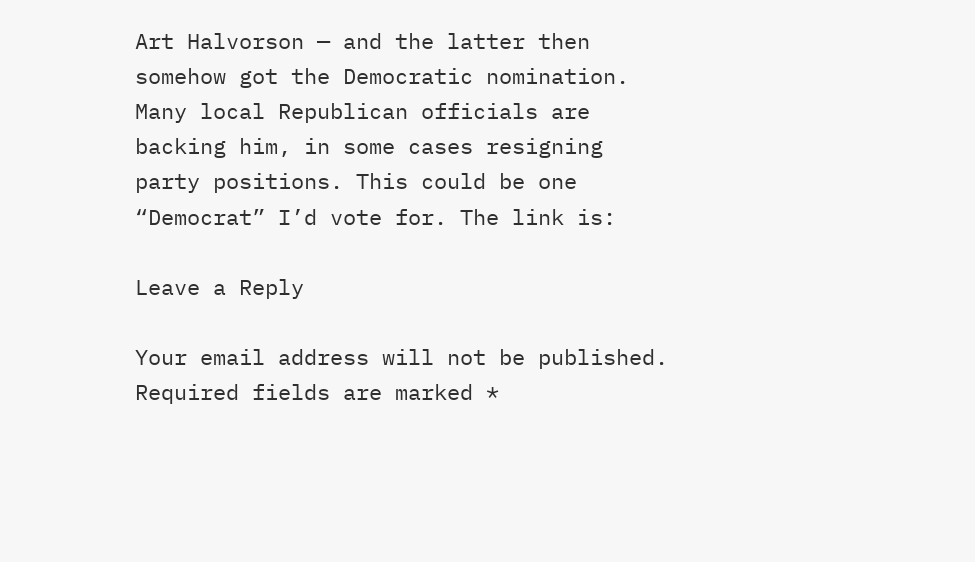Art Halvorson — and the latter then somehow got the Democratic nomination. Many local Republican officials are backing him, in some cases resigning party positions. This could be one “Democrat” I’d vote for. The link is:

Leave a Reply

Your email address will not be published. Required fields are marked *